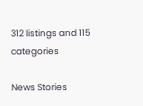312 listings and 115 categories

News Stories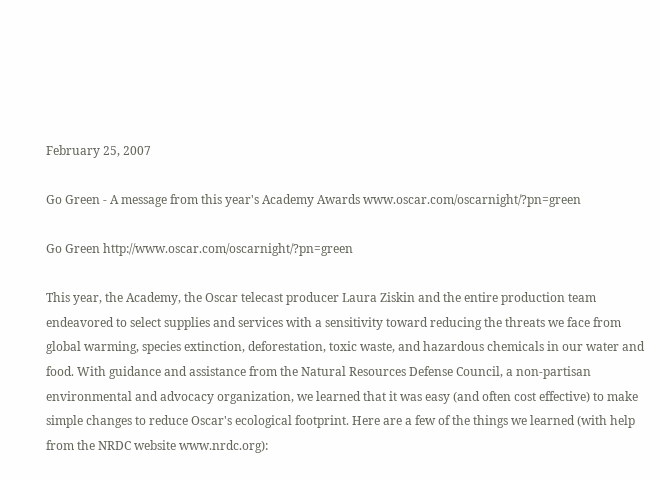February 25, 2007

Go Green - A message from this year's Academy Awards www.oscar.com/oscarnight/?pn=green

Go Green http://www.oscar.com/oscarnight/?pn=green

This year, the Academy, the Oscar telecast producer Laura Ziskin and the entire production team endeavored to select supplies and services with a sensitivity toward reducing the threats we face from global warming, species extinction, deforestation, toxic waste, and hazardous chemicals in our water and food. With guidance and assistance from the Natural Resources Defense Council, a non-partisan environmental and advocacy organization, we learned that it was easy (and often cost effective) to make simple changes to reduce Oscar's ecological footprint. Here are a few of the things we learned (with help from the NRDC website www.nrdc.org):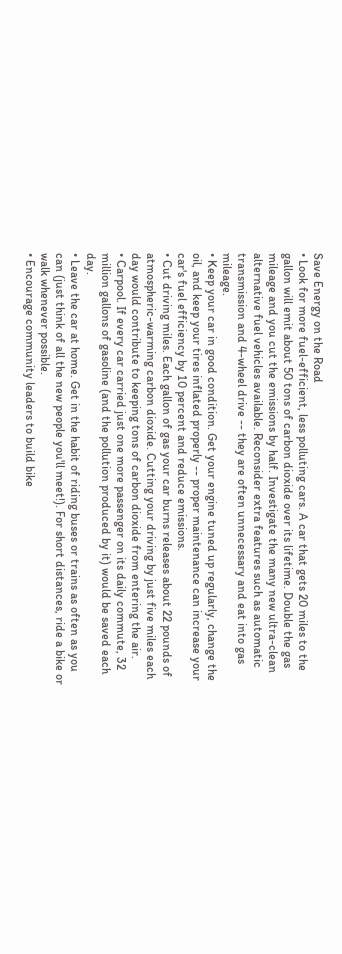Save Energy on the Road
• Look for more fuel-efficient, less polluting cars. A car that gets 20 miles to the gallon will emit about 50 tons of carbon dioxide over its lifetime. Double the gas mileage and you cut the emissions by half. Investigate the many new ultra-clean alternative fuel vehicles available. Reconsider extra features such as automatic transmission and 4-wheel drive -- they are often unnecessary and eat into gas mileage.
• Keep your car in good condition. Get your engine tuned up regularly, change the oil, and keep your tires inflated properly -- proper maintenance can increase your car's fuel efficiency by 10 percent and reduce emissions.
• Cut driving miles. Each gallon of gas your car burns releases about 22 pounds of atmospheric-warming carbon dioxide. Cutting your driving by just five miles each day would contribute to keeping tons of carbon dioxide from entering the air.
• Carpool. If every car carried just one more passenger on its daily commute, 32 million gallons of gasoline (and the pollution produced by it) would be saved each day.
• Leave the car at home. Get in the habit of riding buses or trains as often as you can (just think of all the new people you'll meet!). For short distances, ride a bike or walk whenever possible.
• Encourage community leaders to build bike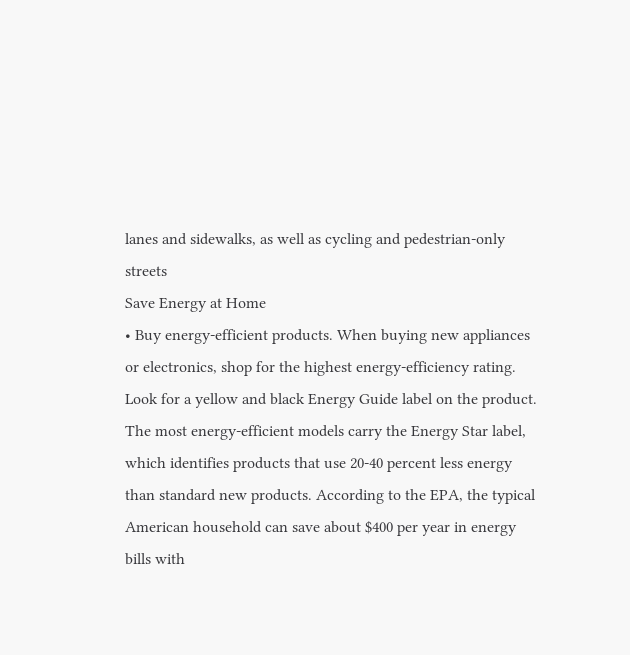lanes and sidewalks, as well as cycling and pedestrian-only streets
Save Energy at Home
• Buy energy-efficient products. When buying new appliances or electronics, shop for the highest energy-efficiency rating. Look for a yellow and black Energy Guide label on the product. The most energy-efficient models carry the Energy Star label, which identifies products that use 20-40 percent less energy than standard new products. According to the EPA, the typical American household can save about $400 per year in energy bills with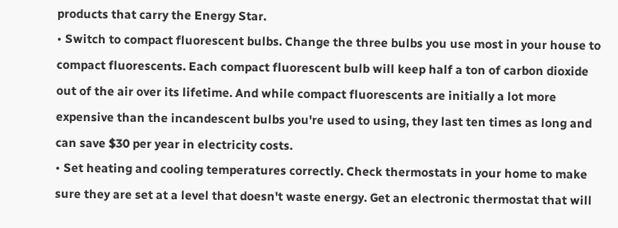products that carry the Energy Star.
• Switch to compact fluorescent bulbs. Change the three bulbs you use most in your house to compact fluorescents. Each compact fluorescent bulb will keep half a ton of carbon dioxide out of the air over its lifetime. And while compact fluorescents are initially a lot more expensive than the incandescent bulbs you're used to using, they last ten times as long and can save $30 per year in electricity costs.
• Set heating and cooling temperatures correctly. Check thermostats in your home to make sure they are set at a level that doesn't waste energy. Get an electronic thermostat that will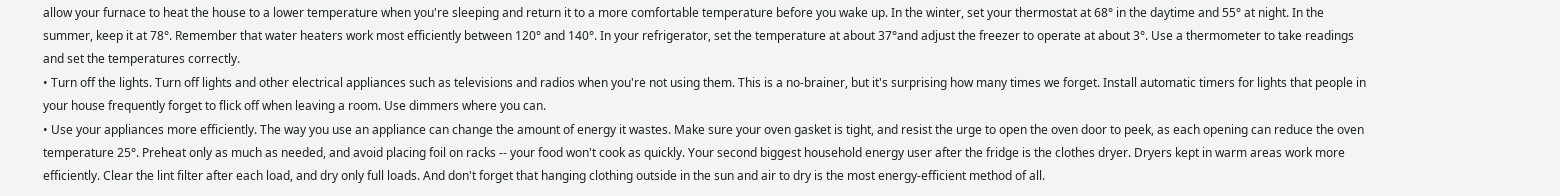allow your furnace to heat the house to a lower temperature when you're sleeping and return it to a more comfortable temperature before you wake up. In the winter, set your thermostat at 68° in the daytime and 55° at night. In the summer, keep it at 78°. Remember that water heaters work most efficiently between 120° and 140°. In your refrigerator, set the temperature at about 37°and adjust the freezer to operate at about 3°. Use a thermometer to take readings and set the temperatures correctly.
• Turn off the lights. Turn off lights and other electrical appliances such as televisions and radios when you're not using them. This is a no-brainer, but it's surprising how many times we forget. Install automatic timers for lights that people in your house frequently forget to flick off when leaving a room. Use dimmers where you can.
• Use your appliances more efficiently. The way you use an appliance can change the amount of energy it wastes. Make sure your oven gasket is tight, and resist the urge to open the oven door to peek, as each opening can reduce the oven temperature 25°. Preheat only as much as needed, and avoid placing foil on racks -- your food won't cook as quickly. Your second biggest household energy user after the fridge is the clothes dryer. Dryers kept in warm areas work more efficiently. Clear the lint filter after each load, and dry only full loads. And don't forget that hanging clothing outside in the sun and air to dry is the most energy-efficient method of all.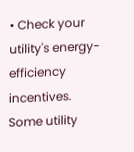• Check your utility's energy-efficiency incentives. Some utility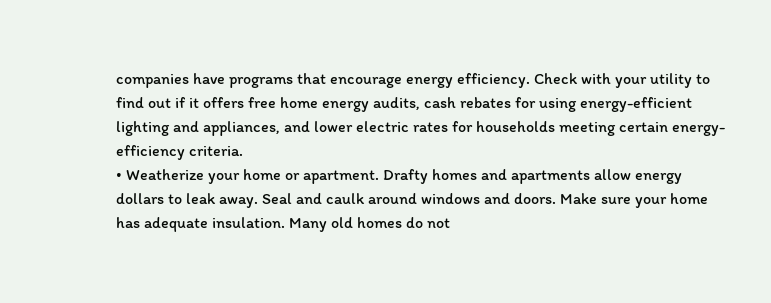companies have programs that encourage energy efficiency. Check with your utility to find out if it offers free home energy audits, cash rebates for using energy-efficient lighting and appliances, and lower electric rates for households meeting certain energy-efficiency criteria.
• Weatherize your home or apartment. Drafty homes and apartments allow energy dollars to leak away. Seal and caulk around windows and doors. Make sure your home has adequate insulation. Many old homes do not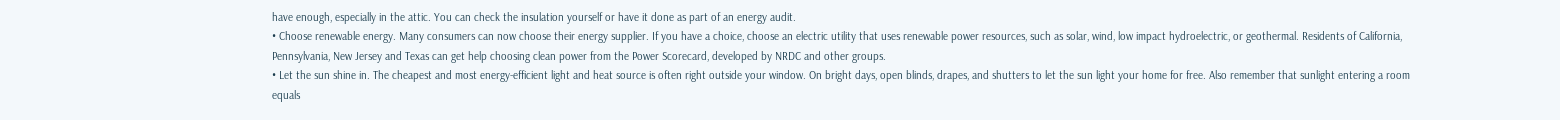have enough, especially in the attic. You can check the insulation yourself or have it done as part of an energy audit.
• Choose renewable energy. Many consumers can now choose their energy supplier. If you have a choice, choose an electric utility that uses renewable power resources, such as solar, wind, low impact hydroelectric, or geothermal. Residents of California, Pennsylvania, New Jersey and Texas can get help choosing clean power from the Power Scorecard, developed by NRDC and other groups.
• Let the sun shine in. The cheapest and most energy-efficient light and heat source is often right outside your window. On bright days, open blinds, drapes, and shutters to let the sun light your home for free. Also remember that sunlight entering a room equals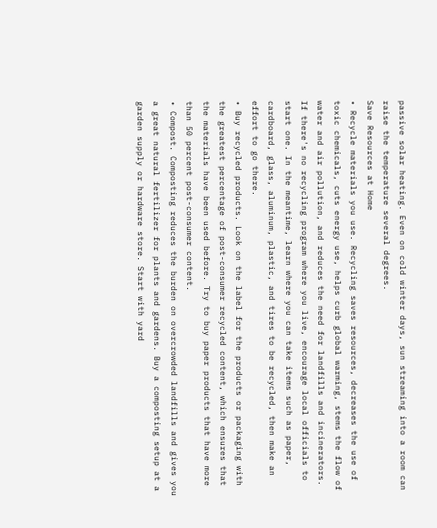passive solar heating. Even on cold winter days, sun streaming into a room can raise the temperature several degrees.
Save Resources at Home
• Recycle materials you use. Recycling saves resources, decreases the use of toxic chemicals, cuts energy use, helps curb global warming, stems the flow of water and air pollution, and reduces the need for landfills and incinerators. If there's no recycling program where you live, encourage local officials to start one. In the meantime, learn where you can take items such as paper, cardboard, glass, aluminum, plastic, and tires to be recycled, then make an effort to go there.
• Buy recycled products. Look on the label for the products or packaging with the greatest percentage of post-consumer recycled content, which ensures that the materials have been used before. Try to buy paper products that have more than 50 percent post-consumer content.
• Compost. Composting reduces the burden on overcrowded landfills and gives you a great natural fertilizer for plants and gardens. Buy a composting setup at a garden supply or hardware store. Start with yard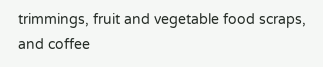trimmings, fruit and vegetable food scraps, and coffee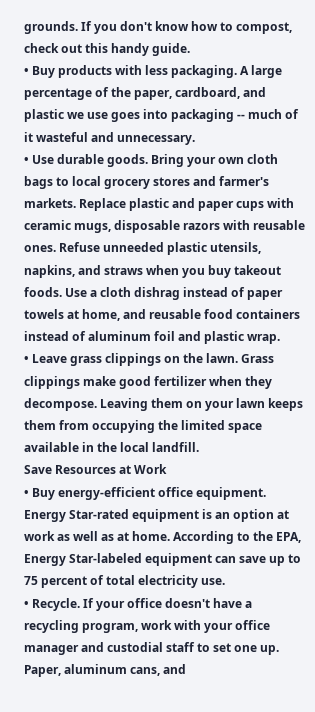grounds. If you don't know how to compost, check out this handy guide.
• Buy products with less packaging. A large percentage of the paper, cardboard, and plastic we use goes into packaging -- much of it wasteful and unnecessary.
• Use durable goods. Bring your own cloth bags to local grocery stores and farmer's markets. Replace plastic and paper cups with ceramic mugs, disposable razors with reusable ones. Refuse unneeded plastic utensils, napkins, and straws when you buy takeout foods. Use a cloth dishrag instead of paper towels at home, and reusable food containers instead of aluminum foil and plastic wrap.
• Leave grass clippings on the lawn. Grass clippings make good fertilizer when they decompose. Leaving them on your lawn keeps them from occupying the limited space available in the local landfill.
Save Resources at Work
• Buy energy-efficient office equipment. Energy Star-rated equipment is an option at work as well as at home. According to the EPA, Energy Star-labeled equipment can save up to 75 percent of total electricity use.
• Recycle. If your office doesn't have a recycling program, work with your office manager and custodial staff to set one up. Paper, aluminum cans, and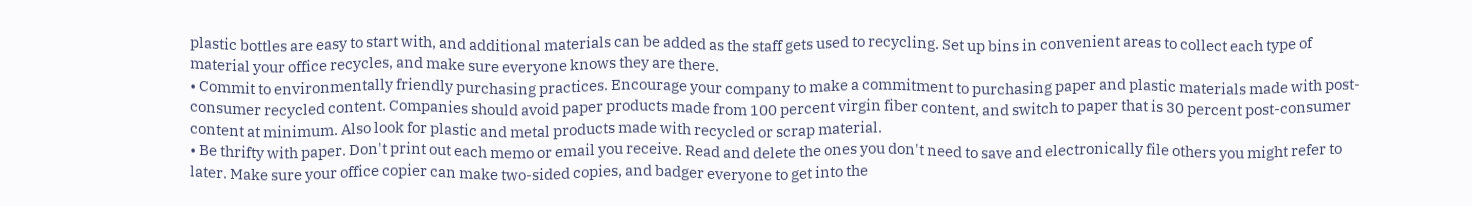plastic bottles are easy to start with, and additional materials can be added as the staff gets used to recycling. Set up bins in convenient areas to collect each type of material your office recycles, and make sure everyone knows they are there.
• Commit to environmentally friendly purchasing practices. Encourage your company to make a commitment to purchasing paper and plastic materials made with post-consumer recycled content. Companies should avoid paper products made from 100 percent virgin fiber content, and switch to paper that is 30 percent post-consumer content at minimum. Also look for plastic and metal products made with recycled or scrap material.
• Be thrifty with paper. Don't print out each memo or email you receive. Read and delete the ones you don't need to save and electronically file others you might refer to later. Make sure your office copier can make two-sided copies, and badger everyone to get into the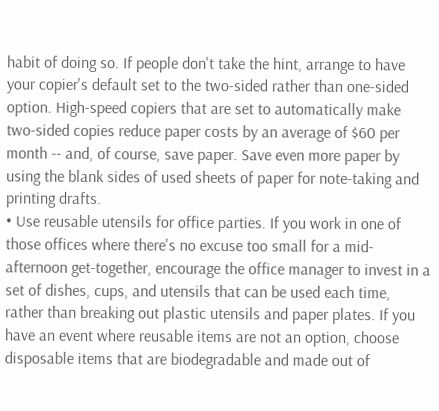habit of doing so. If people don't take the hint, arrange to have your copier's default set to the two-sided rather than one-sided option. High-speed copiers that are set to automatically make two-sided copies reduce paper costs by an average of $60 per month -- and, of course, save paper. Save even more paper by using the blank sides of used sheets of paper for note-taking and printing drafts.
• Use reusable utensils for office parties. If you work in one of those offices where there's no excuse too small for a mid-afternoon get-together, encourage the office manager to invest in a set of dishes, cups, and utensils that can be used each time, rather than breaking out plastic utensils and paper plates. If you have an event where reusable items are not an option, choose disposable items that are biodegradable and made out of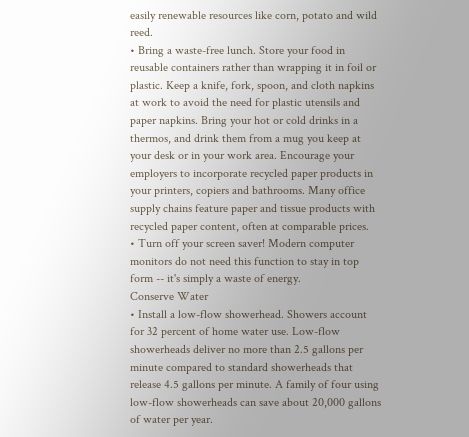easily renewable resources like corn, potato and wild reed.
• Bring a waste-free lunch. Store your food in reusable containers rather than wrapping it in foil or plastic. Keep a knife, fork, spoon, and cloth napkins at work to avoid the need for plastic utensils and paper napkins. Bring your hot or cold drinks in a thermos, and drink them from a mug you keep at your desk or in your work area. Encourage your employers to incorporate recycled paper products in your printers, copiers and bathrooms. Many office supply chains feature paper and tissue products with recycled paper content, often at comparable prices.
• Turn off your screen saver! Modern computer monitors do not need this function to stay in top form -- it's simply a waste of energy.
Conserve Water
• Install a low-flow showerhead. Showers account for 32 percent of home water use. Low-flow showerheads deliver no more than 2.5 gallons per minute compared to standard showerheads that release 4.5 gallons per minute. A family of four using low-flow showerheads can save about 20,000 gallons of water per year.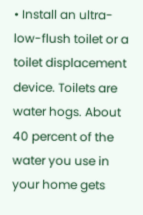• Install an ultra-low-flush toilet or a toilet displacement device. Toilets are water hogs. About 40 percent of the water you use in your home gets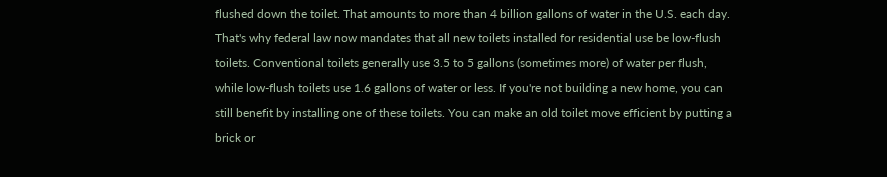flushed down the toilet. That amounts to more than 4 billion gallons of water in the U.S. each day. That's why federal law now mandates that all new toilets installed for residential use be low-flush toilets. Conventional toilets generally use 3.5 to 5 gallons (sometimes more) of water per flush, while low-flush toilets use 1.6 gallons of water or less. If you're not building a new home, you can still benefit by installing one of these toilets. You can make an old toilet move efficient by putting a brick or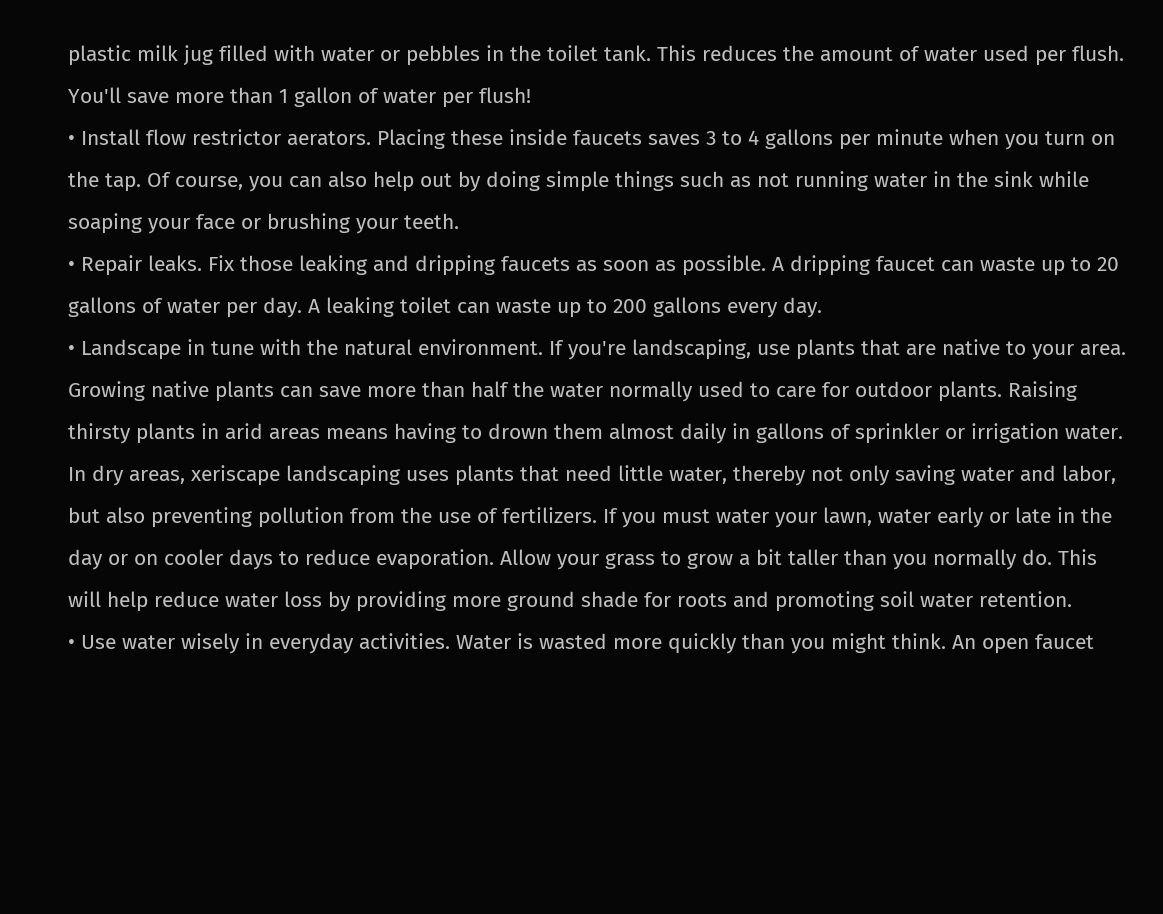plastic milk jug filled with water or pebbles in the toilet tank. This reduces the amount of water used per flush. You'll save more than 1 gallon of water per flush!
• Install flow restrictor aerators. Placing these inside faucets saves 3 to 4 gallons per minute when you turn on the tap. Of course, you can also help out by doing simple things such as not running water in the sink while soaping your face or brushing your teeth.
• Repair leaks. Fix those leaking and dripping faucets as soon as possible. A dripping faucet can waste up to 20 gallons of water per day. A leaking toilet can waste up to 200 gallons every day.
• Landscape in tune with the natural environment. If you're landscaping, use plants that are native to your area. Growing native plants can save more than half the water normally used to care for outdoor plants. Raising thirsty plants in arid areas means having to drown them almost daily in gallons of sprinkler or irrigation water. In dry areas, xeriscape landscaping uses plants that need little water, thereby not only saving water and labor, but also preventing pollution from the use of fertilizers. If you must water your lawn, water early or late in the day or on cooler days to reduce evaporation. Allow your grass to grow a bit taller than you normally do. This will help reduce water loss by providing more ground shade for roots and promoting soil water retention.
• Use water wisely in everyday activities. Water is wasted more quickly than you might think. An open faucet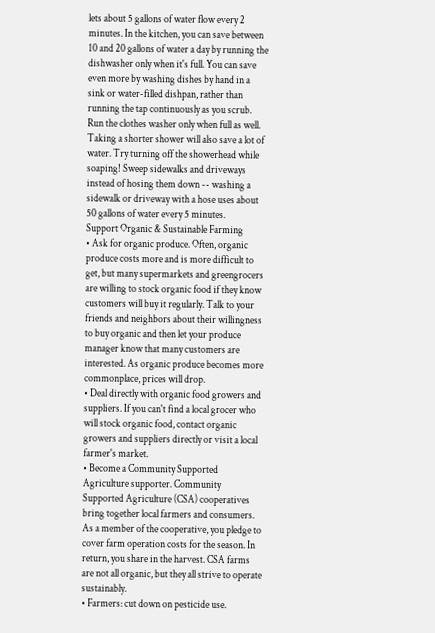lets about 5 gallons of water flow every 2 minutes. In the kitchen, you can save between 10 and 20 gallons of water a day by running the dishwasher only when it's full. You can save even more by washing dishes by hand in a sink or water-filled dishpan, rather than running the tap continuously as you scrub. Run the clothes washer only when full as well. Taking a shorter shower will also save a lot of water. Try turning off the showerhead while soaping! Sweep sidewalks and driveways instead of hosing them down -- washing a sidewalk or driveway with a hose uses about 50 gallons of water every 5 minutes.
Support Organic & Sustainable Farming
• Ask for organic produce. Often, organic produce costs more and is more difficult to get, but many supermarkets and greengrocers are willing to stock organic food if they know customers will buy it regularly. Talk to your friends and neighbors about their willingness to buy organic and then let your produce manager know that many customers are interested. As organic produce becomes more commonplace, prices will drop.
• Deal directly with organic food growers and suppliers. If you can't find a local grocer who will stock organic food, contact organic growers and suppliers directly or visit a local farmer's market.
• Become a Community Supported Agriculture supporter. Community Supported Agriculture (CSA) cooperatives bring together local farmers and consumers. As a member of the cooperative, you pledge to cover farm operation costs for the season. In return, you share in the harvest. CSA farms are not all organic, but they all strive to operate sustainably.
• Farmers: cut down on pesticide use.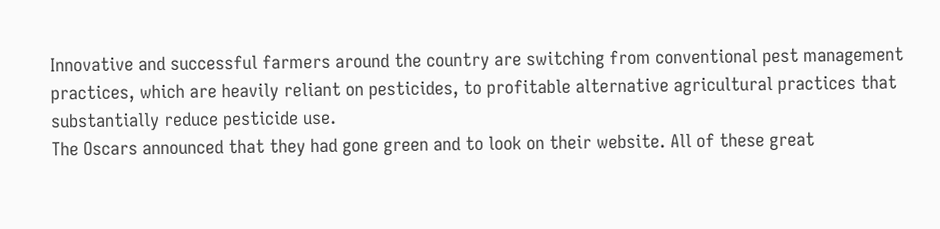Innovative and successful farmers around the country are switching from conventional pest management practices, which are heavily reliant on pesticides, to profitable alternative agricultural practices that substantially reduce pesticide use.
The Oscars announced that they had gone green and to look on their website. All of these great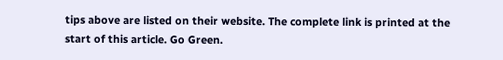tips above are listed on their website. The complete link is printed at the start of this article. Go Green.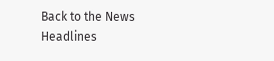Back to the News Headlines